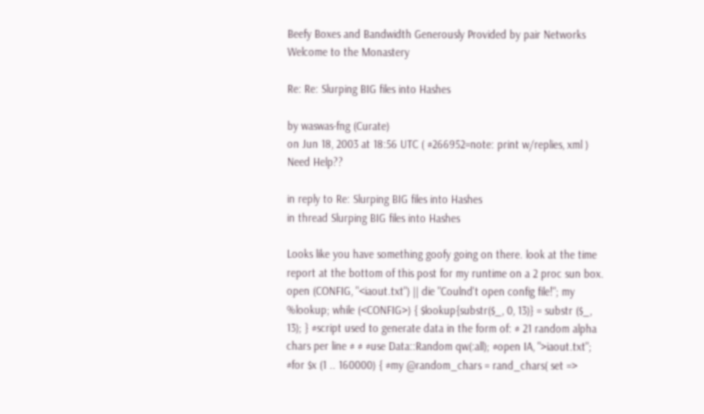Beefy Boxes and Bandwidth Generously Provided by pair Networks
Welcome to the Monastery

Re: Re: Slurping BIG files into Hashes

by waswas-fng (Curate)
on Jun 18, 2003 at 18:56 UTC ( #266952=note: print w/replies, xml ) Need Help??

in reply to Re: Slurping BIG files into Hashes
in thread Slurping BIG files into Hashes

Looks like you have something goofy going on there. look at the time report at the bottom of this post for my runtime on a 2 proc sun box.
open (CONFIG, "<iaout.txt") || die "Coulnd't open config file!"; my %lookup; while (<CONFIG>) { $lookup{substr($_, 0, 13)} = substr ($_, 13); } #script used to generate data in the form of: # 21 random alpha chars per line # # #use Data::Random qw(:all); #open IA, ">iaout.txt"; #for $x (1 .. 160000) { #my @random_chars = rand_chars( set =>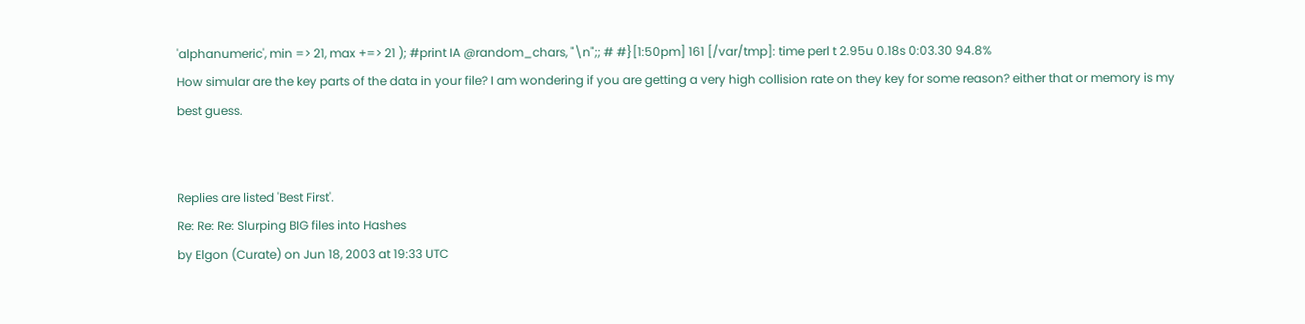'alphanumeric', min => 21, max +=> 21 ); #print IA @random_chars, "\n";; # #}[1:50pm] 161 [/var/tmp]: time perl t 2.95u 0.18s 0:03.30 94.8%
How simular are the key parts of the data in your file? I am wondering if you are getting a very high collision rate on they key for some reason? either that or memory is my best guess.


Replies are listed 'Best First'.
Re: Re: Re: Slurping BIG files into Hashes
by Elgon (Curate) on Jun 18, 2003 at 19:33 UTC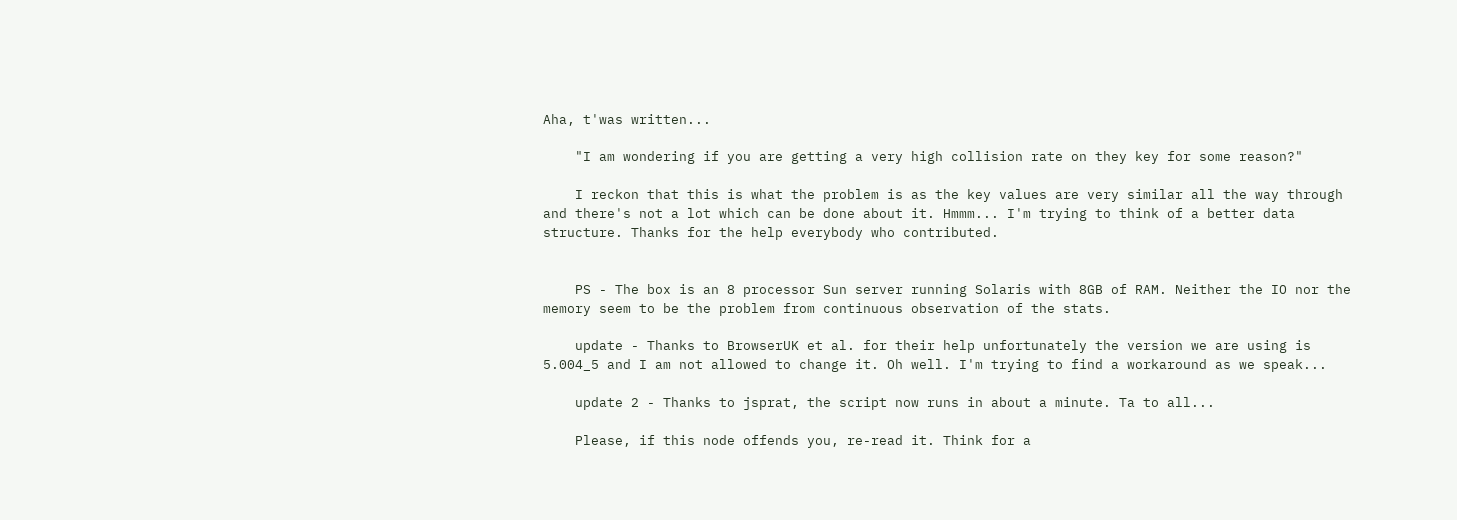Aha, t'was written...

    "I am wondering if you are getting a very high collision rate on they key for some reason?"

    I reckon that this is what the problem is as the key values are very similar all the way through and there's not a lot which can be done about it. Hmmm... I'm trying to think of a better data structure. Thanks for the help everybody who contributed.


    PS - The box is an 8 processor Sun server running Solaris with 8GB of RAM. Neither the IO nor the memory seem to be the problem from continuous observation of the stats.

    update - Thanks to BrowserUK et al. for their help unfortunately the version we are using is 5.004_5 and I am not allowed to change it. Oh well. I'm trying to find a workaround as we speak...

    update 2 - Thanks to jsprat, the script now runs in about a minute. Ta to all...

    Please, if this node offends you, re-read it. Think for a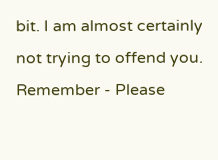bit. I am almost certainly not trying to offend you. Remember - Please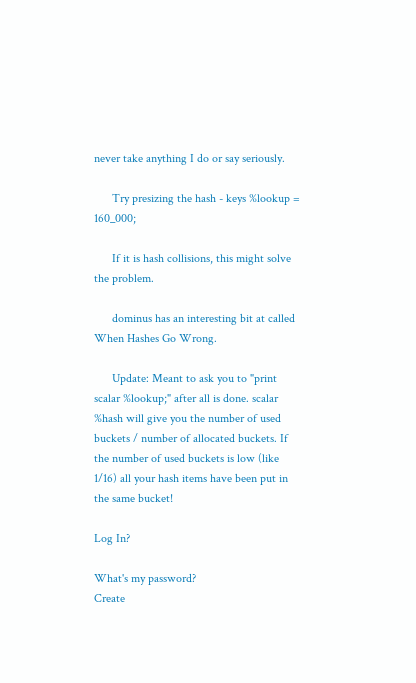never take anything I do or say seriously.

      Try presizing the hash - keys %lookup = 160_000;

      If it is hash collisions, this might solve the problem.

      dominus has an interesting bit at called When Hashes Go Wrong.

      Update: Meant to ask you to "print scalar %lookup;" after all is done. scalar %hash will give you the number of used buckets / number of allocated buckets. If the number of used buckets is low (like 1/16) all your hash items have been put in the same bucket!

Log In?

What's my password?
Create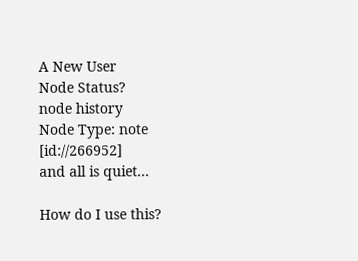A New User
Node Status?
node history
Node Type: note [id://266952]
and all is quiet...

How do I use this?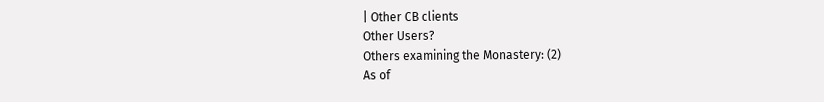| Other CB clients
Other Users?
Others examining the Monastery: (2)
As of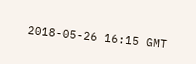2018-05-26 16:15 GMT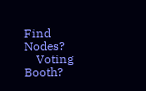Find Nodes?
    Voting Booth?